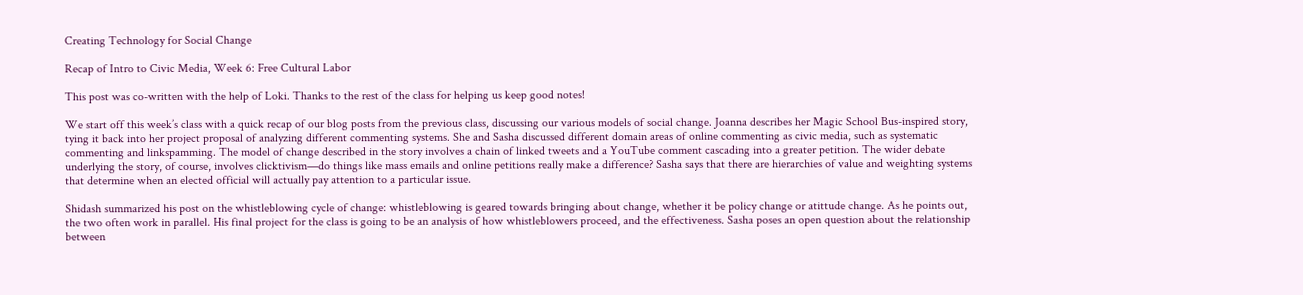Creating Technology for Social Change

Recap of Intro to Civic Media, Week 6: Free Cultural Labor

This post was co-written with the help of Loki. Thanks to the rest of the class for helping us keep good notes!

We start off this week’s class with a quick recap of our blog posts from the previous class, discussing our various models of social change. Joanna describes her Magic School Bus-inspired story, tying it back into her project proposal of analyzing different commenting systems. She and Sasha discussed different domain areas of online commenting as civic media, such as systematic commenting and linkspamming. The model of change described in the story involves a chain of linked tweets and a YouTube comment cascading into a greater petition. The wider debate underlying the story, of course, involves clicktivism—do things like mass emails and online petitions really make a difference? Sasha says that there are hierarchies of value and weighting systems that determine when an elected official will actually pay attention to a particular issue.

Shidash summarized his post on the whistleblowing cycle of change: whistleblowing is geared towards bringing about change, whether it be policy change or atittude change. As he points out, the two often work in parallel. His final project for the class is going to be an analysis of how whistleblowers proceed, and the effectiveness. Sasha poses an open question about the relationship between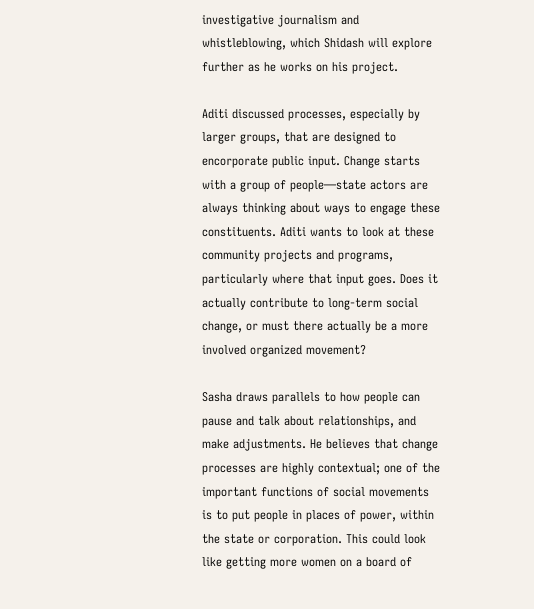investigative journalism and whistleblowing, which Shidash will explore further as he works on his project.

Aditi discussed processes, especially by larger groups, that are designed to encorporate public input. Change starts with a group of people—state actors are always thinking about ways to engage these constituents. Aditi wants to look at these community projects and programs, particularly where that input goes. Does it actually contribute to long-term social change, or must there actually be a more involved organized movement?

Sasha draws parallels to how people can pause and talk about relationships, and make adjustments. He believes that change processes are highly contextual; one of the important functions of social movements is to put people in places of power, within the state or corporation. This could look like getting more women on a board of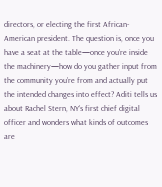directors, or electing the first African-American president. The question is, once you have a seat at the table—once you’re inside the machinery—how do you gather input from the community you’re from and actually put the intended changes into effect? Aditi tells us about Rachel Stern, NY’s first chief digital officer and wonders what kinds of outcomes are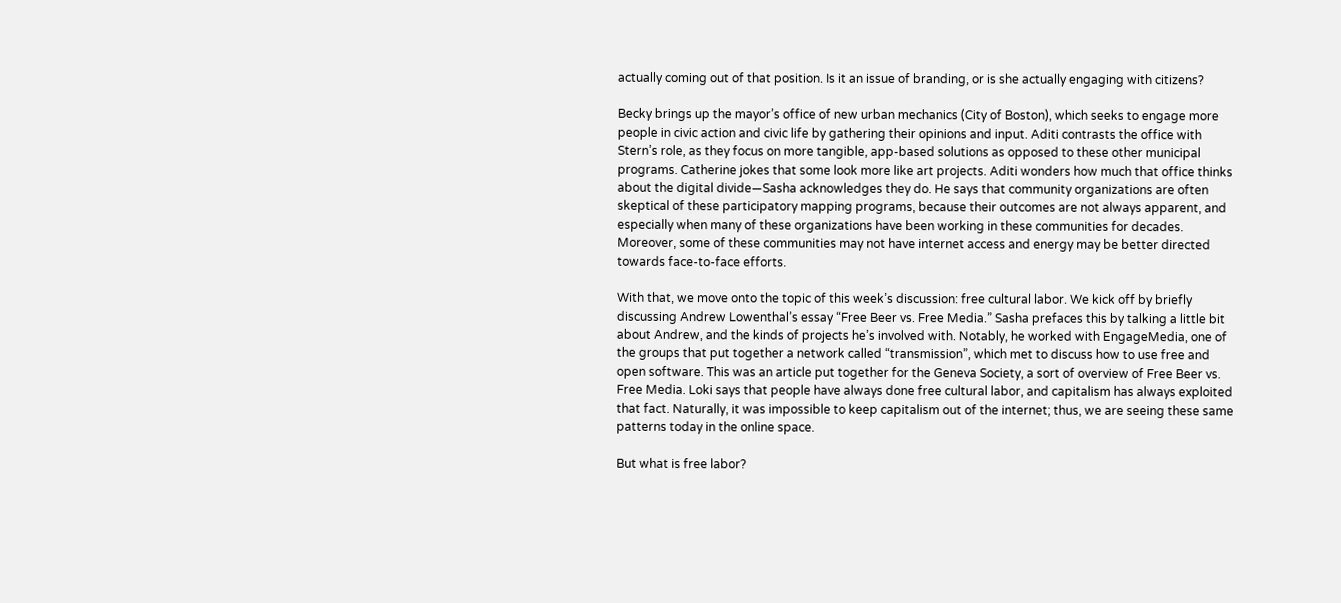actually coming out of that position. Is it an issue of branding, or is she actually engaging with citizens?

Becky brings up the mayor’s office of new urban mechanics (City of Boston), which seeks to engage more people in civic action and civic life by gathering their opinions and input. Aditi contrasts the office with Stern’s role, as they focus on more tangible, app-based solutions as opposed to these other municipal programs. Catherine jokes that some look more like art projects. Aditi wonders how much that office thinks about the digital divide—Sasha acknowledges they do. He says that community organizations are often skeptical of these participatory mapping programs, because their outcomes are not always apparent, and especially when many of these organizations have been working in these communities for decades. Moreover, some of these communities may not have internet access and energy may be better directed towards face-to-face efforts.

With that, we move onto the topic of this week’s discussion: free cultural labor. We kick off by briefly discussing Andrew Lowenthal’s essay “Free Beer vs. Free Media.” Sasha prefaces this by talking a little bit about Andrew, and the kinds of projects he’s involved with. Notably, he worked with EngageMedia, one of the groups that put together a network called “transmission”, which met to discuss how to use free and open software. This was an article put together for the Geneva Society, a sort of overview of Free Beer vs. Free Media. Loki says that people have always done free cultural labor, and capitalism has always exploited that fact. Naturally, it was impossible to keep capitalism out of the internet; thus, we are seeing these same patterns today in the online space.

But what is free labor?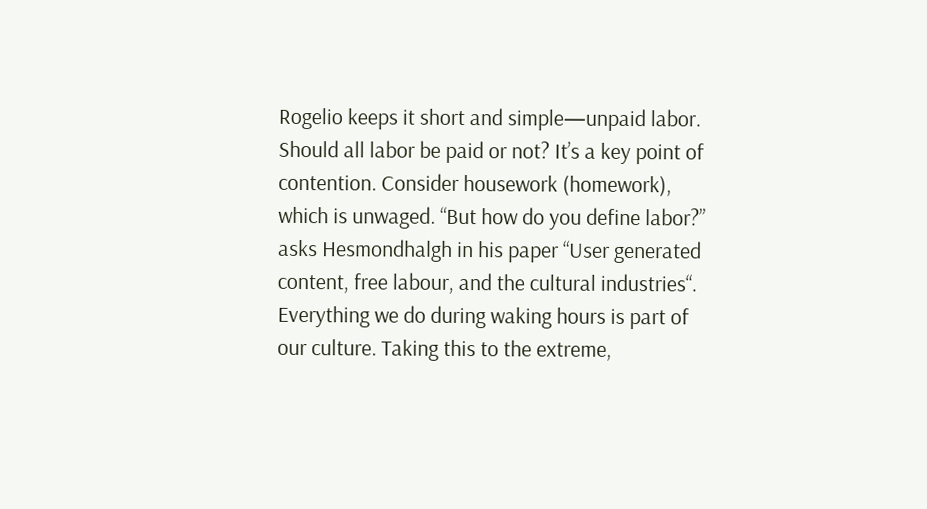Rogelio keeps it short and simple—unpaid labor. Should all labor be paid or not? It’s a key point of contention. Consider housework (homework), which is unwaged. “But how do you define labor?” asks Hesmondhalgh in his paper “User generated content, free labour, and the cultural industries“. Everything we do during waking hours is part of our culture. Taking this to the extreme,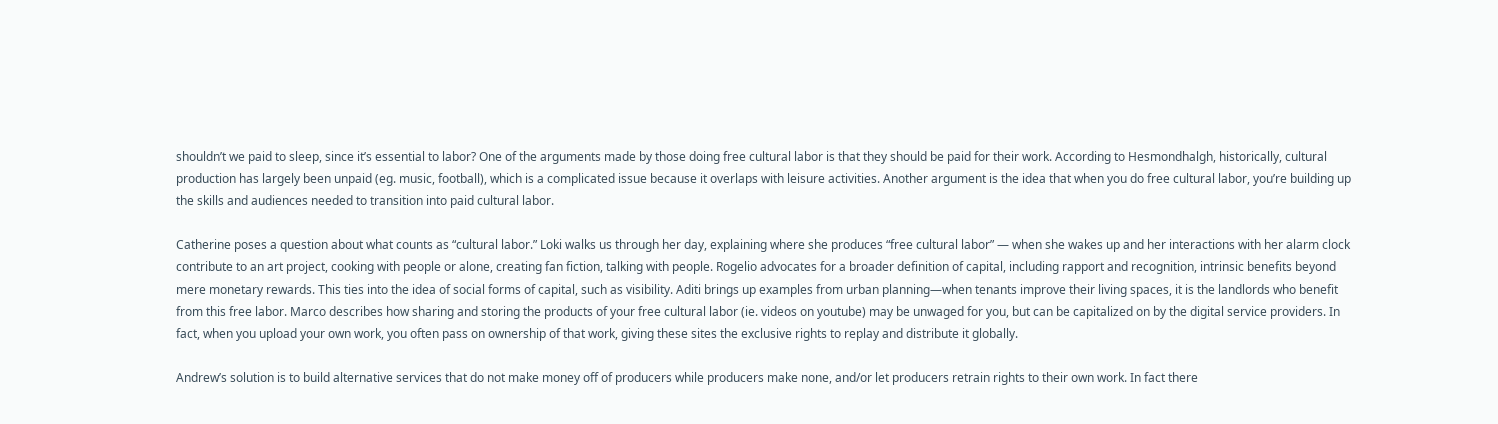shouldn’t we paid to sleep, since it’s essential to labor? One of the arguments made by those doing free cultural labor is that they should be paid for their work. According to Hesmondhalgh, historically, cultural production has largely been unpaid (eg. music, football), which is a complicated issue because it overlaps with leisure activities. Another argument is the idea that when you do free cultural labor, you’re building up the skills and audiences needed to transition into paid cultural labor.

Catherine poses a question about what counts as “cultural labor.” Loki walks us through her day, explaining where she produces “free cultural labor” — when she wakes up and her interactions with her alarm clock contribute to an art project, cooking with people or alone, creating fan fiction, talking with people. Rogelio advocates for a broader definition of capital, including rapport and recognition, intrinsic benefits beyond mere monetary rewards. This ties into the idea of social forms of capital, such as visibility. Aditi brings up examples from urban planning—when tenants improve their living spaces, it is the landlords who benefit from this free labor. Marco describes how sharing and storing the products of your free cultural labor (ie. videos on youtube) may be unwaged for you, but can be capitalized on by the digital service providers. In fact, when you upload your own work, you often pass on ownership of that work, giving these sites the exclusive rights to replay and distribute it globally.

Andrew’s solution is to build alternative services that do not make money off of producers while producers make none, and/or let producers retrain rights to their own work. In fact there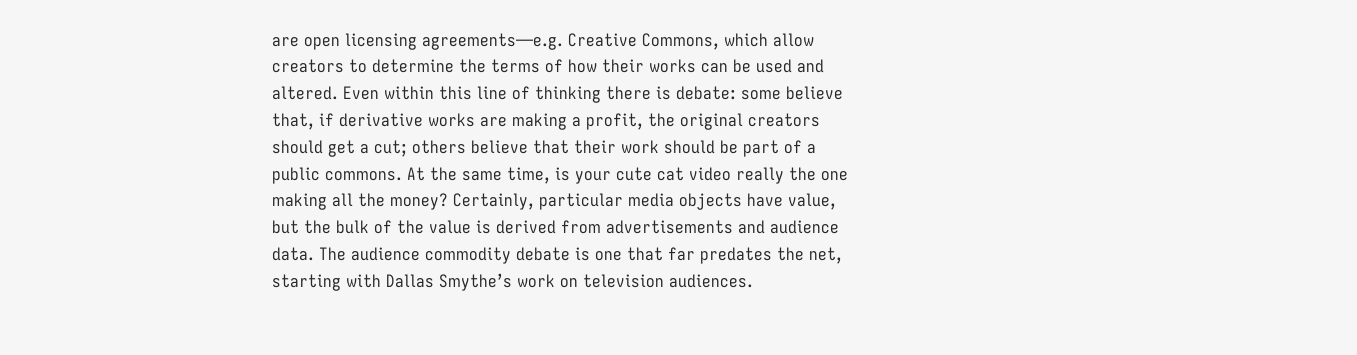are open licensing agreements—e.g. Creative Commons, which allow creators to determine the terms of how their works can be used and altered. Even within this line of thinking there is debate: some believe that, if derivative works are making a profit, the original creators should get a cut; others believe that their work should be part of a public commons. At the same time, is your cute cat video really the one making all the money? Certainly, particular media objects have value, but the bulk of the value is derived from advertisements and audience data. The audience commodity debate is one that far predates the net, starting with Dallas Smythe’s work on television audiences.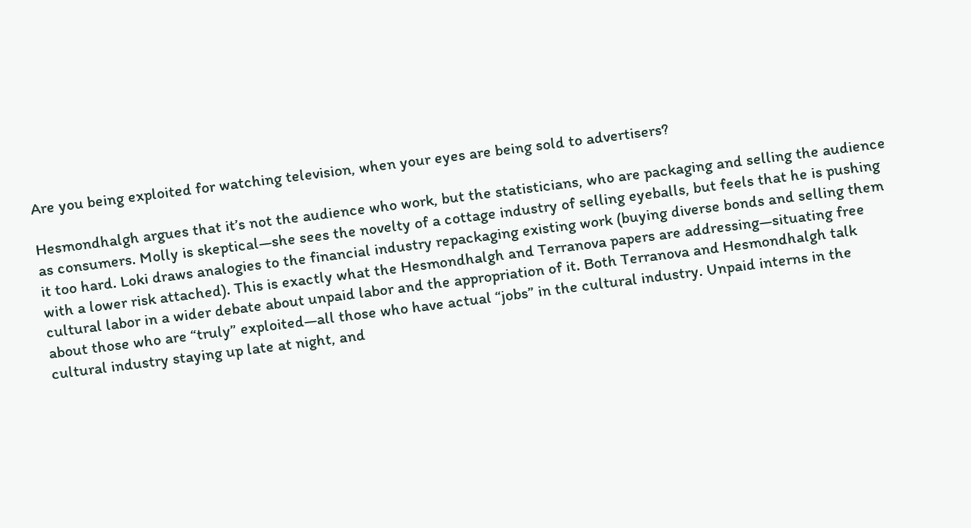Are you being exploited for watching television, when your eyes are being sold to advertisers?

Hesmondhalgh argues that it’s not the audience who work, but the statisticians, who are packaging and selling the audience as consumers. Molly is skeptical—she sees the novelty of a cottage industry of selling eyeballs, but feels that he is pushing it too hard. Loki draws analogies to the financial industry repackaging existing work (buying diverse bonds and selling them with a lower risk attached). This is exactly what the Hesmondhalgh and Terranova papers are addressing—situating free cultural labor in a wider debate about unpaid labor and the appropriation of it. Both Terranova and Hesmondhalgh talk about those who are “truly” exploited—all those who have actual “jobs” in the cultural industry. Unpaid interns in the cultural industry staying up late at night, and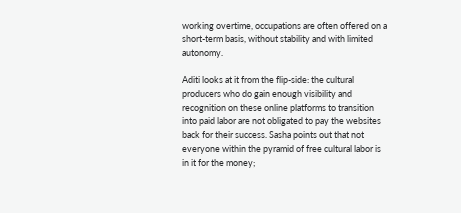working overtime, occupations are often offered on a short-term basis, without stability and with limited autonomy.

Aditi looks at it from the flip-side: the cultural producers who do gain enough visibility and recognition on these online platforms to transition into paid labor are not obligated to pay the websites back for their success. Sasha points out that not everyone within the pyramid of free cultural labor is in it for the money;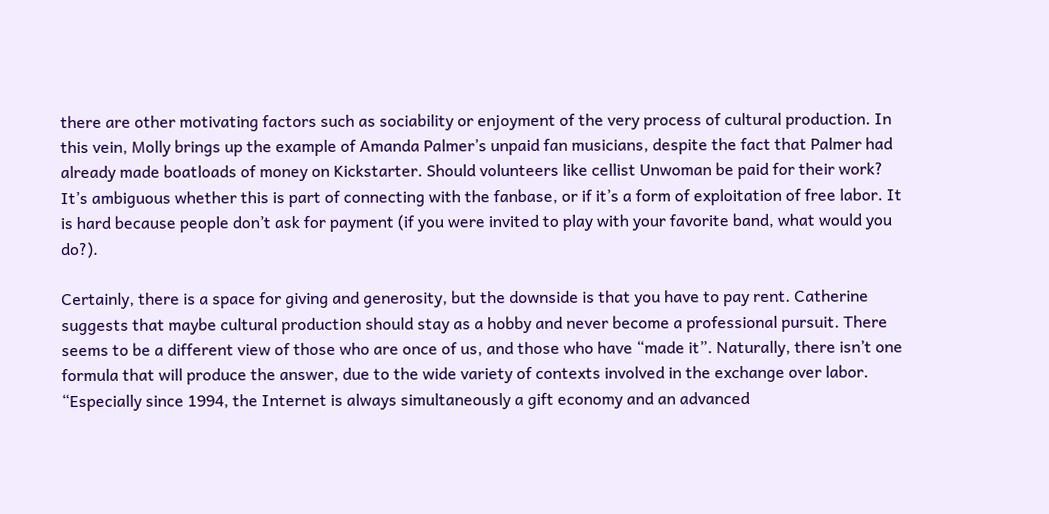there are other motivating factors such as sociability or enjoyment of the very process of cultural production. In this vein, Molly brings up the example of Amanda Palmer’s unpaid fan musicians, despite the fact that Palmer had already made boatloads of money on Kickstarter. Should volunteers like cellist Unwoman be paid for their work? It’s ambiguous whether this is part of connecting with the fanbase, or if it’s a form of exploitation of free labor. It is hard because people don’t ask for payment (if you were invited to play with your favorite band, what would you do?).

Certainly, there is a space for giving and generosity, but the downside is that you have to pay rent. Catherine suggests that maybe cultural production should stay as a hobby and never become a professional pursuit. There seems to be a different view of those who are once of us, and those who have “made it”. Naturally, there isn’t one formula that will produce the answer, due to the wide variety of contexts involved in the exchange over labor. “Especially since 1994, the Internet is always simultaneously a gift economy and an advanced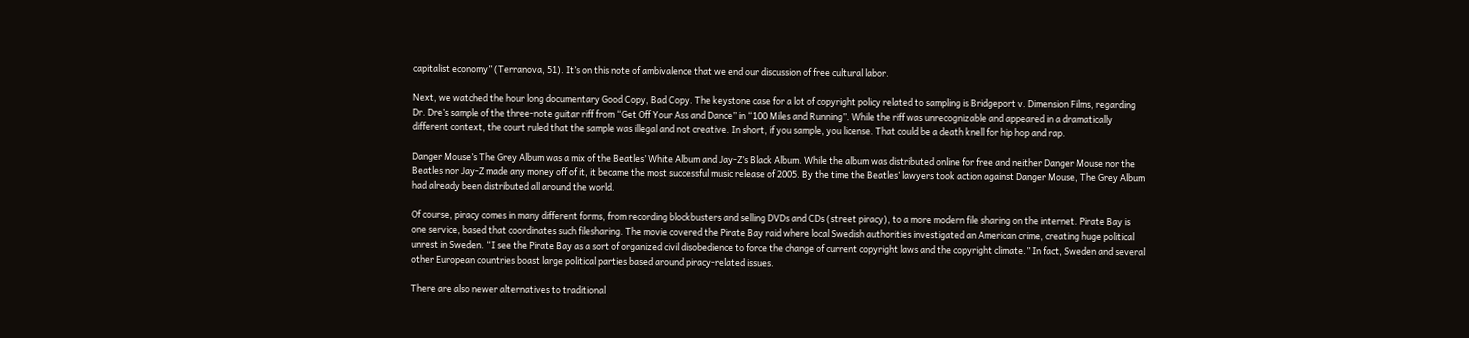capitalist economy” (Terranova, 51). It’s on this note of ambivalence that we end our discussion of free cultural labor.

Next, we watched the hour long documentary Good Copy, Bad Copy. The keystone case for a lot of copyright policy related to sampling is Bridgeport v. Dimension Films, regarding Dr. Dre’s sample of the three-note guitar riff from “Get Off Your Ass and Dance” in “100 Miles and Running”. While the riff was unrecognizable and appeared in a dramatically different context, the court ruled that the sample was illegal and not creative. In short, if you sample, you license. That could be a death knell for hip hop and rap.

Danger Mouse’s The Grey Album was a mix of the Beatles’ White Album and Jay-Z’s Black Album. While the album was distributed online for free and neither Danger Mouse nor the Beatles nor Jay-Z made any money off of it, it became the most successful music release of 2005. By the time the Beatles’ lawyers took action against Danger Mouse, The Grey Album had already been distributed all around the world.

Of course, piracy comes in many different forms, from recording blockbusters and selling DVDs and CDs (street piracy), to a more modern file sharing on the internet. Pirate Bay is one service, based that coordinates such filesharing. The movie covered the Pirate Bay raid where local Swedish authorities investigated an American crime, creating huge political unrest in Sweden. “I see the Pirate Bay as a sort of organized civil disobedience to force the change of current copyright laws and the copyright climate.” In fact, Sweden and several other European countries boast large political parties based around piracy-related issues.

There are also newer alternatives to traditional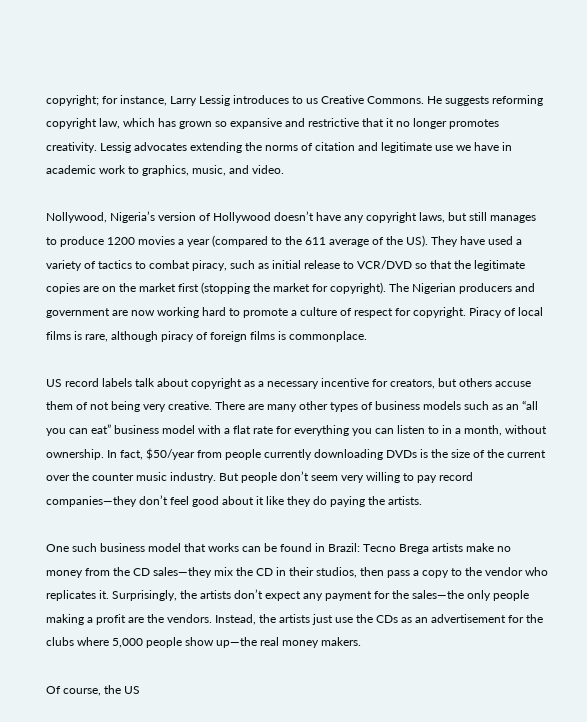copyright; for instance, Larry Lessig introduces to us Creative Commons. He suggests reforming copyright law, which has grown so expansive and restrictive that it no longer promotes creativity. Lessig advocates extending the norms of citation and legitimate use we have in academic work to graphics, music, and video.

Nollywood, Nigeria’s version of Hollywood doesn’t have any copyright laws, but still manages to produce 1200 movies a year (compared to the 611 average of the US). They have used a variety of tactics to combat piracy, such as initial release to VCR/DVD so that the legitimate copies are on the market first (stopping the market for copyright). The Nigerian producers and government are now working hard to promote a culture of respect for copyright. Piracy of local films is rare, although piracy of foreign films is commonplace.

US record labels talk about copyright as a necessary incentive for creators, but others accuse them of not being very creative. There are many other types of business models such as an “all you can eat” business model with a flat rate for everything you can listen to in a month, without ownership. In fact, $50/year from people currently downloading DVDs is the size of the current over the counter music industry. But people don’t seem very willing to pay record companies—they don’t feel good about it like they do paying the artists.

One such business model that works can be found in Brazil: Tecno Brega artists make no money from the CD sales—they mix the CD in their studios, then pass a copy to the vendor who replicates it. Surprisingly, the artists don’t expect any payment for the sales—the only people making a profit are the vendors. Instead, the artists just use the CDs as an advertisement for the clubs where 5,000 people show up—the real money makers.

Of course, the US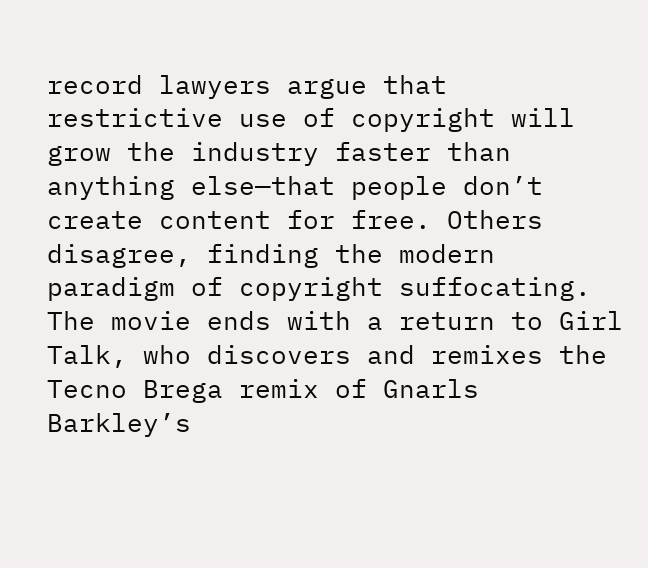record lawyers argue that restrictive use of copyright will grow the industry faster than anything else—that people don’t create content for free. Others disagree, finding the modern paradigm of copyright suffocating. The movie ends with a return to Girl Talk, who discovers and remixes the Tecno Brega remix of Gnarls Barkley’s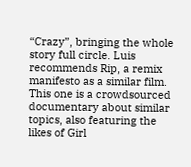“Crazy”, bringing the whole story full circle. Luis recommends Rip, a remix manifesto as a similar film. This one is a crowdsourced documentary about similar topics, also featuring the likes of Girl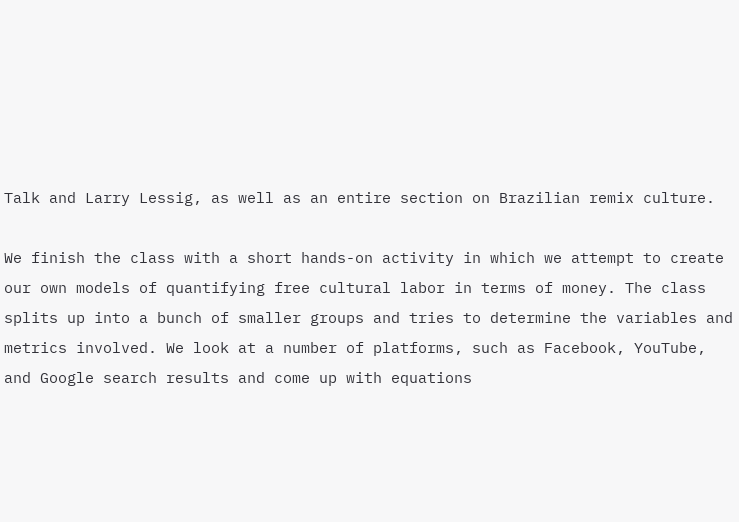Talk and Larry Lessig, as well as an entire section on Brazilian remix culture.

We finish the class with a short hands-on activity in which we attempt to create our own models of quantifying free cultural labor in terms of money. The class splits up into a bunch of smaller groups and tries to determine the variables and metrics involved. We look at a number of platforms, such as Facebook, YouTube, and Google search results and come up with equations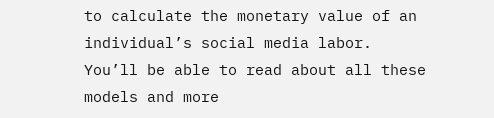to calculate the monetary value of an individual’s social media labor. You’ll be able to read about all these models and more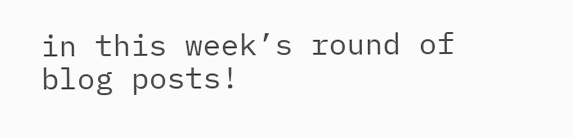in this week’s round of blog posts!